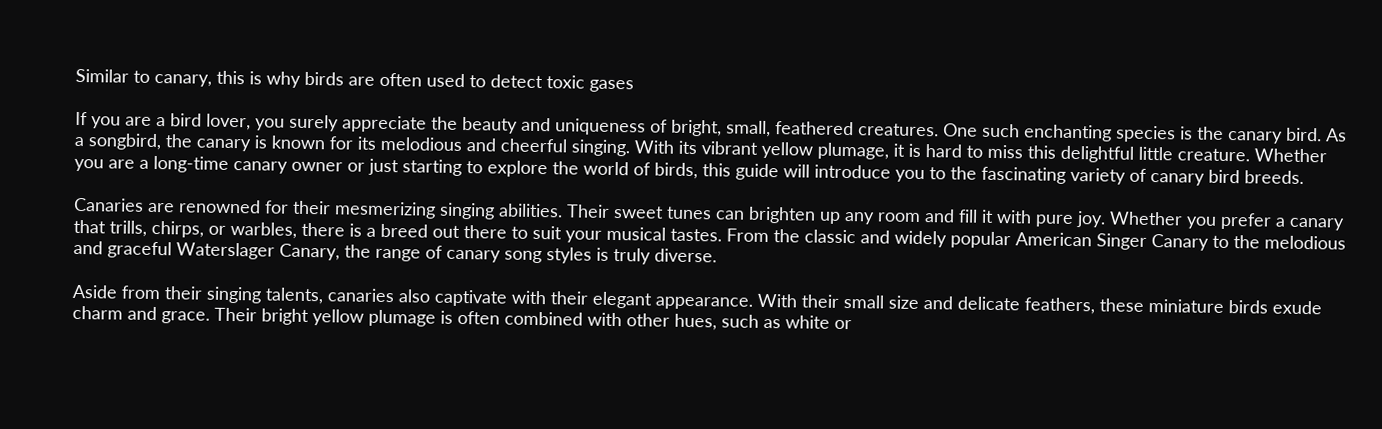Similar to canary, this is why birds are often used to detect toxic gases

If you are a bird lover, you surely appreciate the beauty and uniqueness of bright, small, feathered creatures. One such enchanting species is the canary bird. As a songbird, the canary is known for its melodious and cheerful singing. With its vibrant yellow plumage, it is hard to miss this delightful little creature. Whether you are a long-time canary owner or just starting to explore the world of birds, this guide will introduce you to the fascinating variety of canary bird breeds.

Canaries are renowned for their mesmerizing singing abilities. Their sweet tunes can brighten up any room and fill it with pure joy. Whether you prefer a canary that trills, chirps, or warbles, there is a breed out there to suit your musical tastes. From the classic and widely popular American Singer Canary to the melodious and graceful Waterslager Canary, the range of canary song styles is truly diverse.

Aside from their singing talents, canaries also captivate with their elegant appearance. With their small size and delicate feathers, these miniature birds exude charm and grace. Their bright yellow plumage is often combined with other hues, such as white or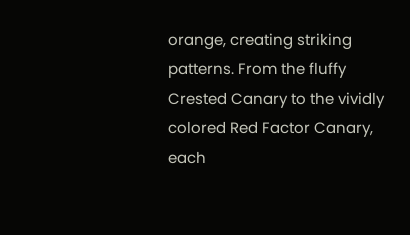orange, creating striking patterns. From the fluffy Crested Canary to the vividly colored Red Factor Canary, each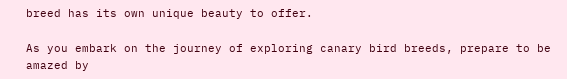breed has its own unique beauty to offer.

As you embark on the journey of exploring canary bird breeds, prepare to be amazed by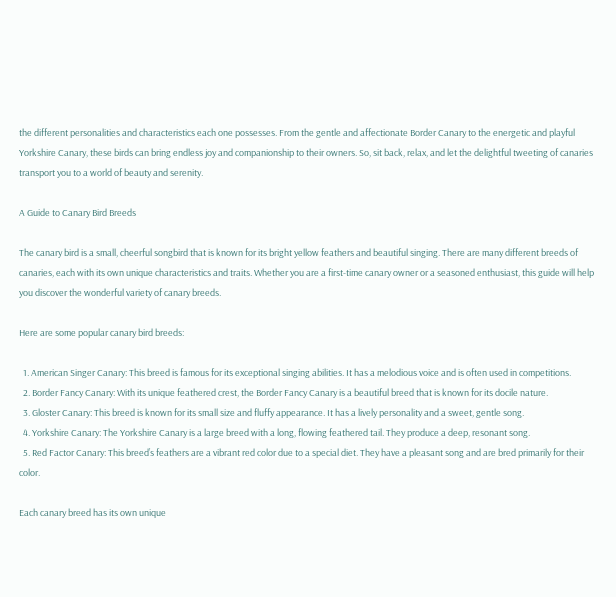the different personalities and characteristics each one possesses. From the gentle and affectionate Border Canary to the energetic and playful Yorkshire Canary, these birds can bring endless joy and companionship to their owners. So, sit back, relax, and let the delightful tweeting of canaries transport you to a world of beauty and serenity.

A Guide to Canary Bird Breeds

The canary bird is a small, cheerful songbird that is known for its bright yellow feathers and beautiful singing. There are many different breeds of canaries, each with its own unique characteristics and traits. Whether you are a first-time canary owner or a seasoned enthusiast, this guide will help you discover the wonderful variety of canary breeds.

Here are some popular canary bird breeds:

  1. American Singer Canary: This breed is famous for its exceptional singing abilities. It has a melodious voice and is often used in competitions.
  2. Border Fancy Canary: With its unique feathered crest, the Border Fancy Canary is a beautiful breed that is known for its docile nature.
  3. Gloster Canary: This breed is known for its small size and fluffy appearance. It has a lively personality and a sweet, gentle song.
  4. Yorkshire Canary: The Yorkshire Canary is a large breed with a long, flowing feathered tail. They produce a deep, resonant song.
  5. Red Factor Canary: This breed’s feathers are a vibrant red color due to a special diet. They have a pleasant song and are bred primarily for their color.

Each canary breed has its own unique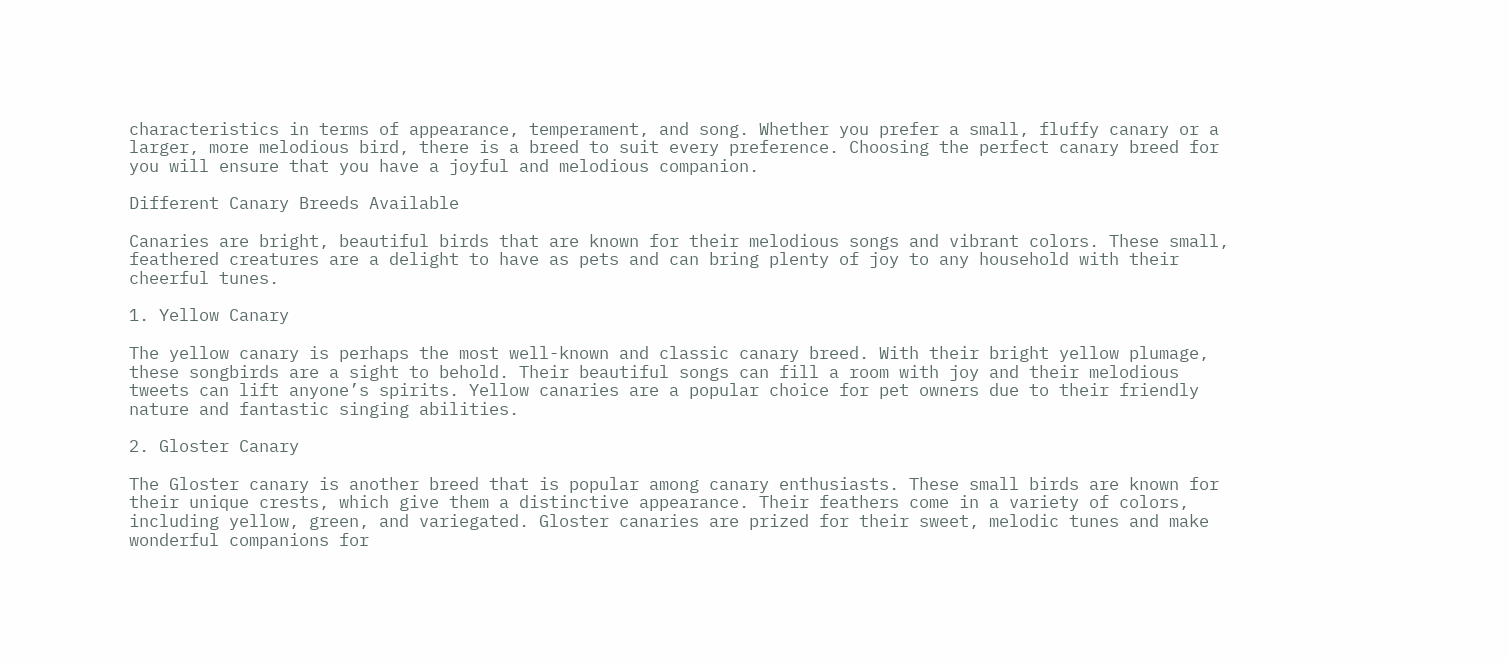characteristics in terms of appearance, temperament, and song. Whether you prefer a small, fluffy canary or a larger, more melodious bird, there is a breed to suit every preference. Choosing the perfect canary breed for you will ensure that you have a joyful and melodious companion.

Different Canary Breeds Available

Canaries are bright, beautiful birds that are known for their melodious songs and vibrant colors. These small, feathered creatures are a delight to have as pets and can bring plenty of joy to any household with their cheerful tunes.

1. Yellow Canary

The yellow canary is perhaps the most well-known and classic canary breed. With their bright yellow plumage, these songbirds are a sight to behold. Their beautiful songs can fill a room with joy and their melodious tweets can lift anyone’s spirits. Yellow canaries are a popular choice for pet owners due to their friendly nature and fantastic singing abilities.

2. Gloster Canary

The Gloster canary is another breed that is popular among canary enthusiasts. These small birds are known for their unique crests, which give them a distinctive appearance. Their feathers come in a variety of colors, including yellow, green, and variegated. Gloster canaries are prized for their sweet, melodic tunes and make wonderful companions for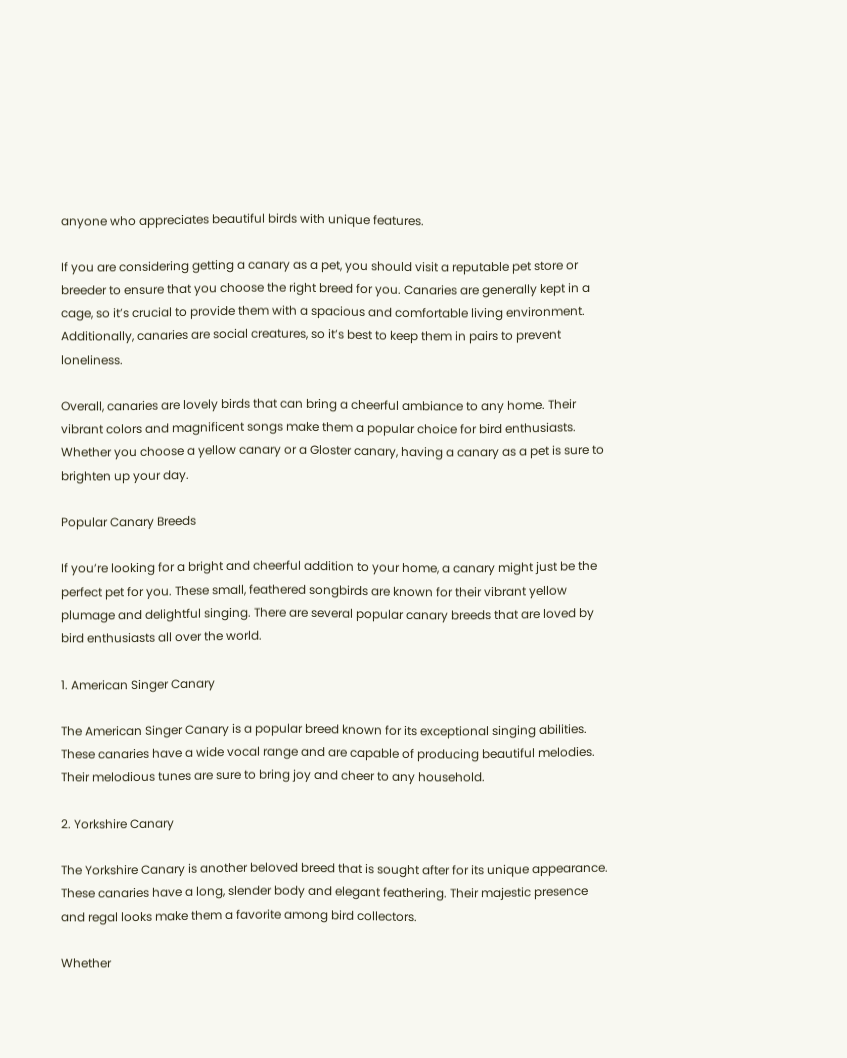anyone who appreciates beautiful birds with unique features.

If you are considering getting a canary as a pet, you should visit a reputable pet store or breeder to ensure that you choose the right breed for you. Canaries are generally kept in a cage, so it’s crucial to provide them with a spacious and comfortable living environment. Additionally, canaries are social creatures, so it’s best to keep them in pairs to prevent loneliness.

Overall, canaries are lovely birds that can bring a cheerful ambiance to any home. Their vibrant colors and magnificent songs make them a popular choice for bird enthusiasts. Whether you choose a yellow canary or a Gloster canary, having a canary as a pet is sure to brighten up your day.

Popular Canary Breeds

If you’re looking for a bright and cheerful addition to your home, a canary might just be the perfect pet for you. These small, feathered songbirds are known for their vibrant yellow plumage and delightful singing. There are several popular canary breeds that are loved by bird enthusiasts all over the world.

1. American Singer Canary

The American Singer Canary is a popular breed known for its exceptional singing abilities. These canaries have a wide vocal range and are capable of producing beautiful melodies. Their melodious tunes are sure to bring joy and cheer to any household.

2. Yorkshire Canary

The Yorkshire Canary is another beloved breed that is sought after for its unique appearance. These canaries have a long, slender body and elegant feathering. Their majestic presence and regal looks make them a favorite among bird collectors.

Whether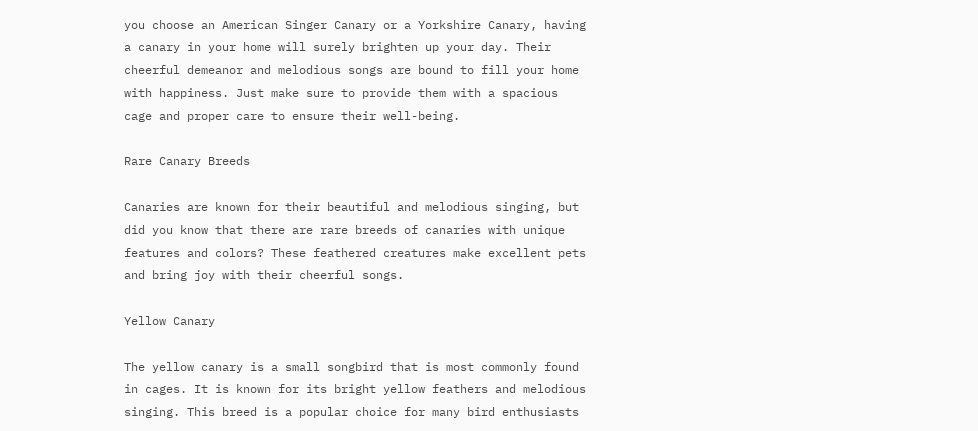you choose an American Singer Canary or a Yorkshire Canary, having a canary in your home will surely brighten up your day. Their cheerful demeanor and melodious songs are bound to fill your home with happiness. Just make sure to provide them with a spacious cage and proper care to ensure their well-being.

Rare Canary Breeds

Canaries are known for their beautiful and melodious singing, but did you know that there are rare breeds of canaries with unique features and colors? These feathered creatures make excellent pets and bring joy with their cheerful songs.

Yellow Canary

The yellow canary is a small songbird that is most commonly found in cages. It is known for its bright yellow feathers and melodious singing. This breed is a popular choice for many bird enthusiasts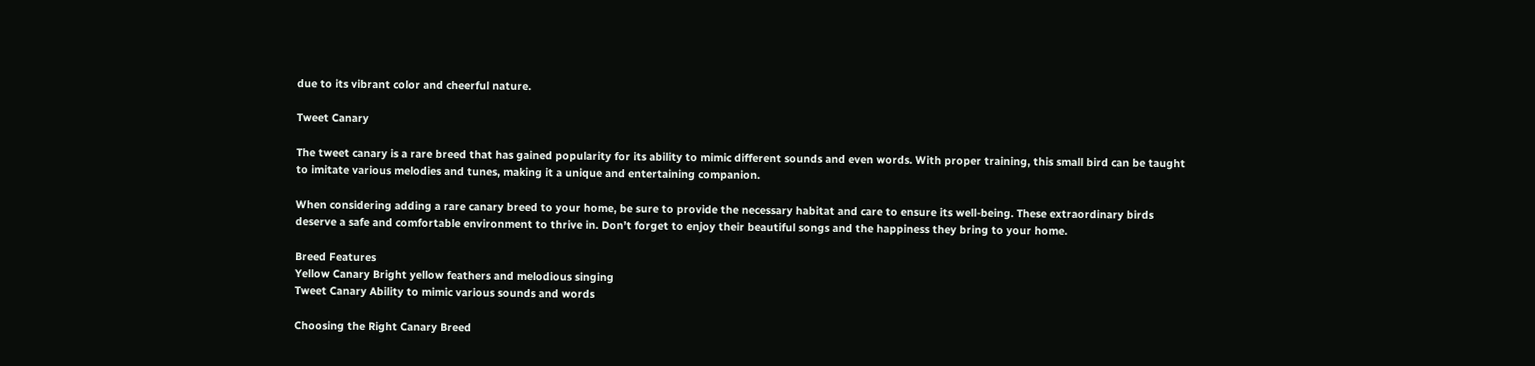due to its vibrant color and cheerful nature.

Tweet Canary

The tweet canary is a rare breed that has gained popularity for its ability to mimic different sounds and even words. With proper training, this small bird can be taught to imitate various melodies and tunes, making it a unique and entertaining companion.

When considering adding a rare canary breed to your home, be sure to provide the necessary habitat and care to ensure its well-being. These extraordinary birds deserve a safe and comfortable environment to thrive in. Don’t forget to enjoy their beautiful songs and the happiness they bring to your home.

Breed Features
Yellow Canary Bright yellow feathers and melodious singing
Tweet Canary Ability to mimic various sounds and words

Choosing the Right Canary Breed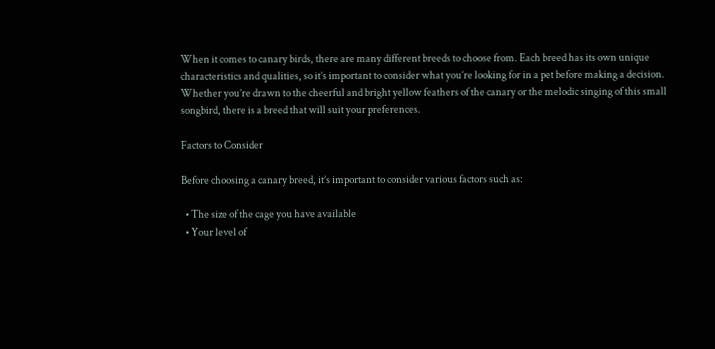When it comes to canary birds, there are many different breeds to choose from. Each breed has its own unique characteristics and qualities, so it’s important to consider what you’re looking for in a pet before making a decision. Whether you’re drawn to the cheerful and bright yellow feathers of the canary or the melodic singing of this small songbird, there is a breed that will suit your preferences.

Factors to Consider

Before choosing a canary breed, it’s important to consider various factors such as:

  • The size of the cage you have available
  • Your level of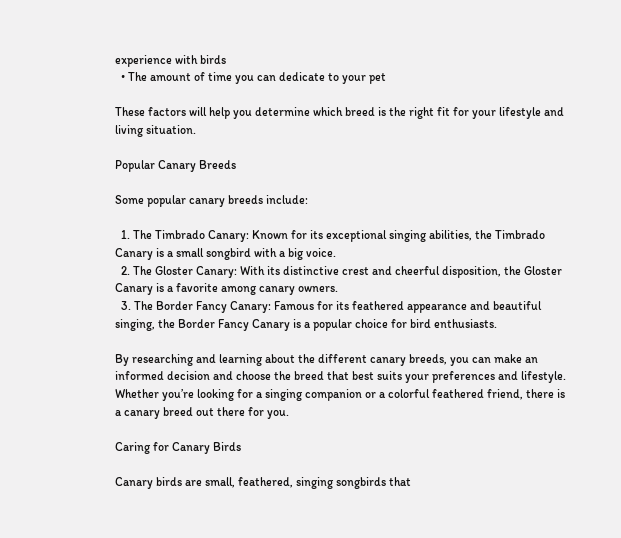experience with birds
  • The amount of time you can dedicate to your pet

These factors will help you determine which breed is the right fit for your lifestyle and living situation.

Popular Canary Breeds

Some popular canary breeds include:

  1. The Timbrado Canary: Known for its exceptional singing abilities, the Timbrado Canary is a small songbird with a big voice.
  2. The Gloster Canary: With its distinctive crest and cheerful disposition, the Gloster Canary is a favorite among canary owners.
  3. The Border Fancy Canary: Famous for its feathered appearance and beautiful singing, the Border Fancy Canary is a popular choice for bird enthusiasts.

By researching and learning about the different canary breeds, you can make an informed decision and choose the breed that best suits your preferences and lifestyle. Whether you’re looking for a singing companion or a colorful feathered friend, there is a canary breed out there for you.

Caring for Canary Birds

Canary birds are small, feathered, singing songbirds that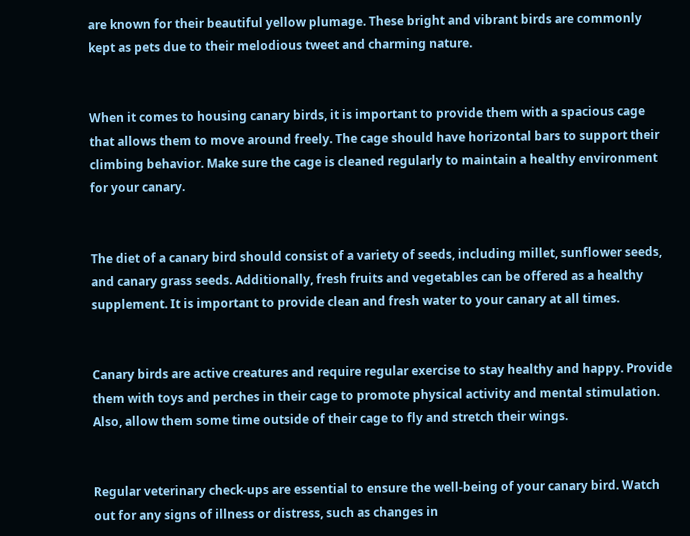are known for their beautiful yellow plumage. These bright and vibrant birds are commonly kept as pets due to their melodious tweet and charming nature.


When it comes to housing canary birds, it is important to provide them with a spacious cage that allows them to move around freely. The cage should have horizontal bars to support their climbing behavior. Make sure the cage is cleaned regularly to maintain a healthy environment for your canary.


The diet of a canary bird should consist of a variety of seeds, including millet, sunflower seeds, and canary grass seeds. Additionally, fresh fruits and vegetables can be offered as a healthy supplement. It is important to provide clean and fresh water to your canary at all times.


Canary birds are active creatures and require regular exercise to stay healthy and happy. Provide them with toys and perches in their cage to promote physical activity and mental stimulation. Also, allow them some time outside of their cage to fly and stretch their wings.


Regular veterinary check-ups are essential to ensure the well-being of your canary bird. Watch out for any signs of illness or distress, such as changes in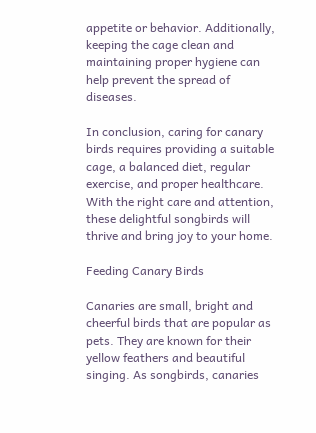appetite or behavior. Additionally, keeping the cage clean and maintaining proper hygiene can help prevent the spread of diseases.

In conclusion, caring for canary birds requires providing a suitable cage, a balanced diet, regular exercise, and proper healthcare. With the right care and attention, these delightful songbirds will thrive and bring joy to your home.

Feeding Canary Birds

Canaries are small, bright and cheerful birds that are popular as pets. They are known for their yellow feathers and beautiful singing. As songbirds, canaries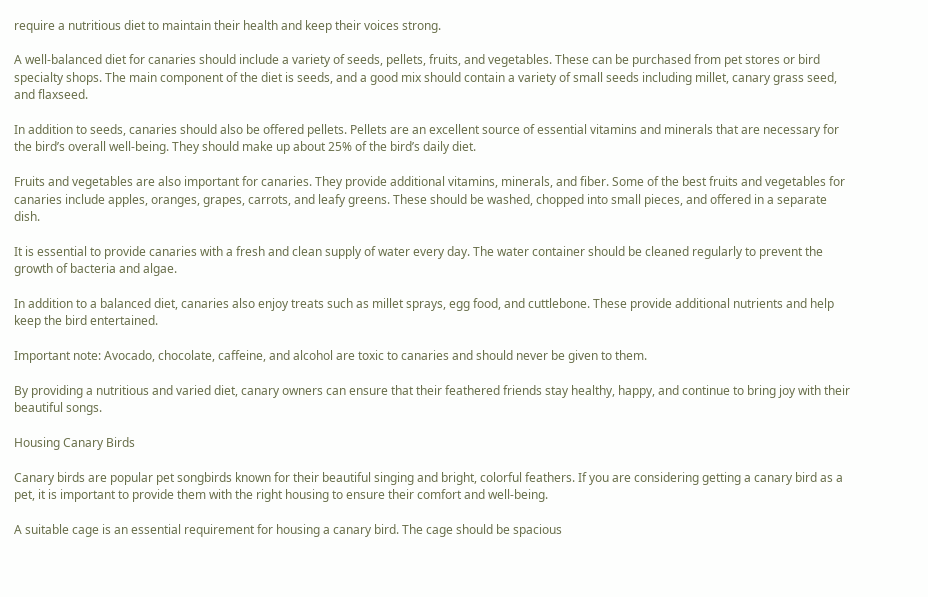require a nutritious diet to maintain their health and keep their voices strong.

A well-balanced diet for canaries should include a variety of seeds, pellets, fruits, and vegetables. These can be purchased from pet stores or bird specialty shops. The main component of the diet is seeds, and a good mix should contain a variety of small seeds including millet, canary grass seed, and flaxseed.

In addition to seeds, canaries should also be offered pellets. Pellets are an excellent source of essential vitamins and minerals that are necessary for the bird’s overall well-being. They should make up about 25% of the bird’s daily diet.

Fruits and vegetables are also important for canaries. They provide additional vitamins, minerals, and fiber. Some of the best fruits and vegetables for canaries include apples, oranges, grapes, carrots, and leafy greens. These should be washed, chopped into small pieces, and offered in a separate dish.

It is essential to provide canaries with a fresh and clean supply of water every day. The water container should be cleaned regularly to prevent the growth of bacteria and algae.

In addition to a balanced diet, canaries also enjoy treats such as millet sprays, egg food, and cuttlebone. These provide additional nutrients and help keep the bird entertained.

Important note: Avocado, chocolate, caffeine, and alcohol are toxic to canaries and should never be given to them.

By providing a nutritious and varied diet, canary owners can ensure that their feathered friends stay healthy, happy, and continue to bring joy with their beautiful songs.

Housing Canary Birds

Canary birds are popular pet songbirds known for their beautiful singing and bright, colorful feathers. If you are considering getting a canary bird as a pet, it is important to provide them with the right housing to ensure their comfort and well-being.

A suitable cage is an essential requirement for housing a canary bird. The cage should be spacious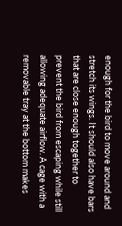enough for the bird to move around and stretch its wings. It should also have bars that are close enough together to prevent the bird from escaping while still allowing adequate airflow. A cage with a removable tray at the bottom makes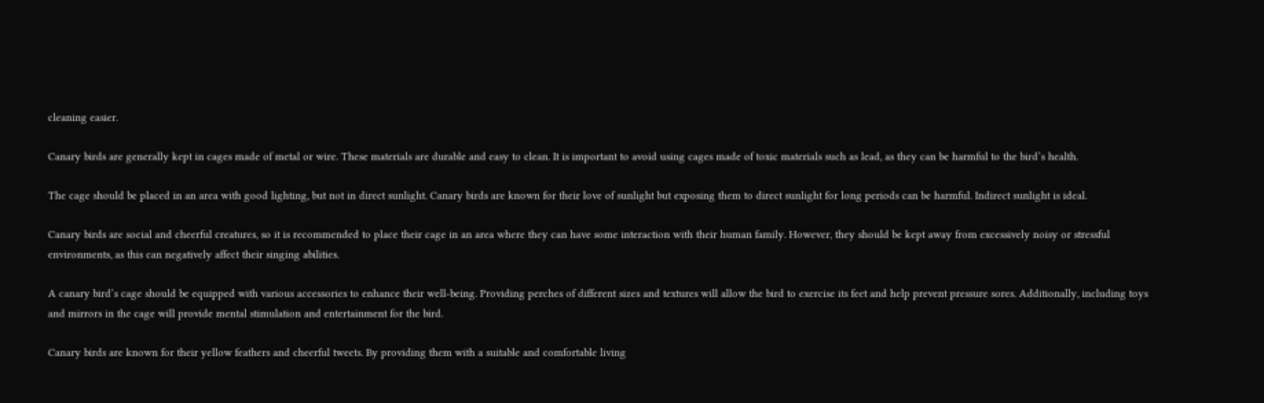cleaning easier.

Canary birds are generally kept in cages made of metal or wire. These materials are durable and easy to clean. It is important to avoid using cages made of toxic materials such as lead, as they can be harmful to the bird’s health.

The cage should be placed in an area with good lighting, but not in direct sunlight. Canary birds are known for their love of sunlight but exposing them to direct sunlight for long periods can be harmful. Indirect sunlight is ideal.

Canary birds are social and cheerful creatures, so it is recommended to place their cage in an area where they can have some interaction with their human family. However, they should be kept away from excessively noisy or stressful environments, as this can negatively affect their singing abilities.

A canary bird’s cage should be equipped with various accessories to enhance their well-being. Providing perches of different sizes and textures will allow the bird to exercise its feet and help prevent pressure sores. Additionally, including toys and mirrors in the cage will provide mental stimulation and entertainment for the bird.

Canary birds are known for their yellow feathers and cheerful tweets. By providing them with a suitable and comfortable living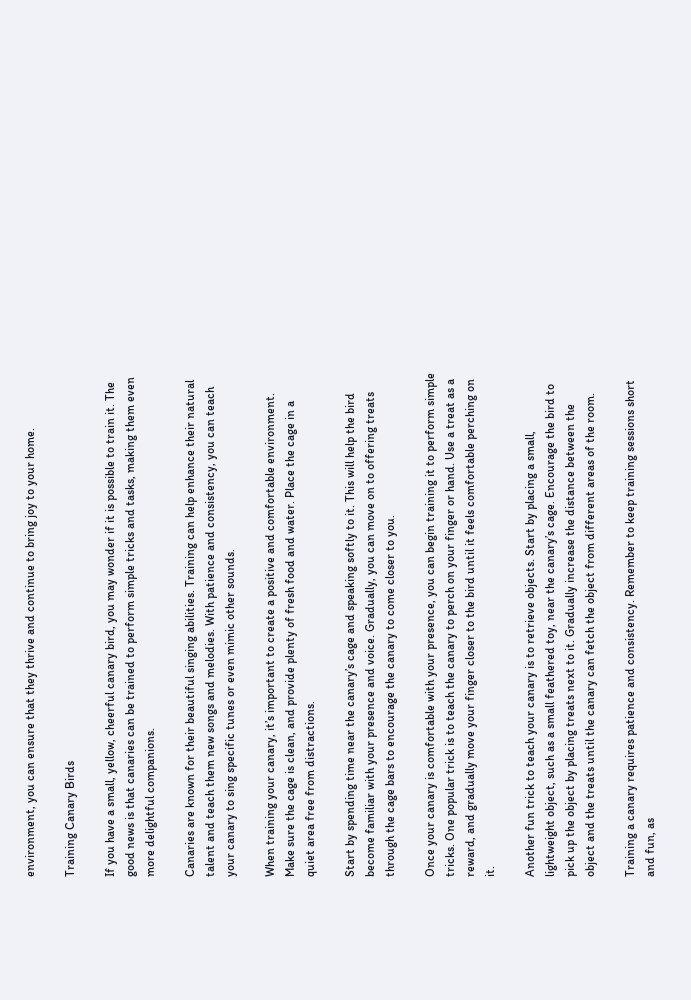environment, you can ensure that they thrive and continue to bring joy to your home.

Training Canary Birds

If you have a small, yellow, cheerful canary bird, you may wonder if it is possible to train it. The good news is that canaries can be trained to perform simple tricks and tasks, making them even more delightful companions.

Canaries are known for their beautiful singing abilities. Training can help enhance their natural talent and teach them new songs and melodies. With patience and consistency, you can teach your canary to sing specific tunes or even mimic other sounds.

When training your canary, it’s important to create a positive and comfortable environment. Make sure the cage is clean, and provide plenty of fresh food and water. Place the cage in a quiet area free from distractions.

Start by spending time near the canary’s cage and speaking softly to it. This will help the bird become familiar with your presence and voice. Gradually, you can move on to offering treats through the cage bars to encourage the canary to come closer to you.

Once your canary is comfortable with your presence, you can begin training it to perform simple tricks. One popular trick is to teach the canary to perch on your finger or hand. Use a treat as a reward, and gradually move your finger closer to the bird until it feels comfortable perching on it.

Another fun trick to teach your canary is to retrieve objects. Start by placing a small, lightweight object, such as a small feathered toy, near the canary’s cage. Encourage the bird to pick up the object by placing treats next to it. Gradually increase the distance between the object and the treats until the canary can fetch the object from different areas of the room.

Training a canary requires patience and consistency. Remember to keep training sessions short and fun, as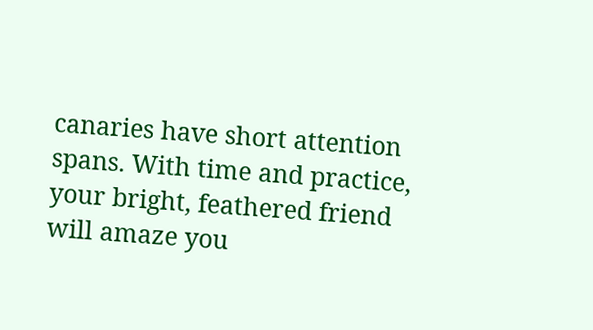canaries have short attention spans. With time and practice, your bright, feathered friend will amaze you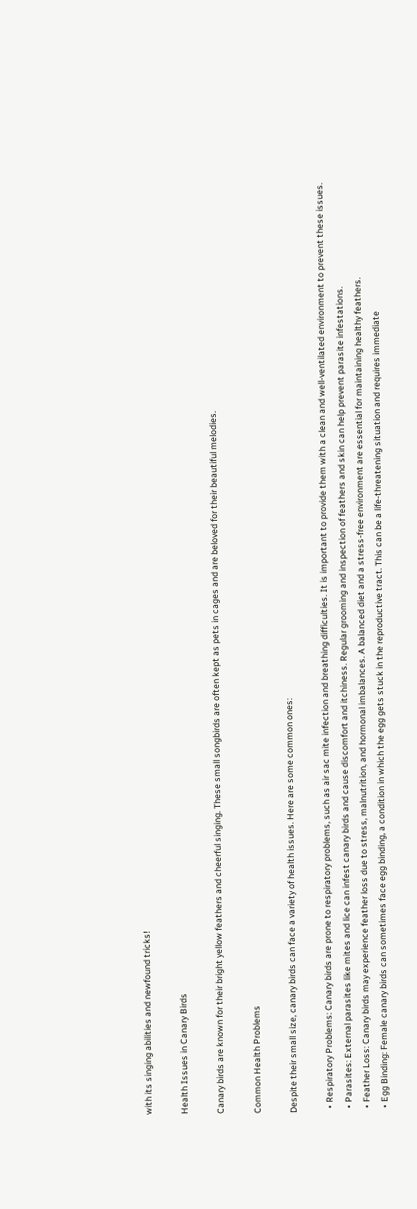with its singing abilities and newfound tricks!

Health Issues in Canary Birds

Canary birds are known for their bright yellow feathers and cheerful singing. These small songbirds are often kept as pets in cages and are beloved for their beautiful melodies.

Common Health Problems

Despite their small size, canary birds can face a variety of health issues. Here are some common ones:

  • Respiratory Problems: Canary birds are prone to respiratory problems, such as air sac mite infection and breathing difficulties. It is important to provide them with a clean and well-ventilated environment to prevent these issues.
  • Parasites: External parasites like mites and lice can infest canary birds and cause discomfort and itchiness. Regular grooming and inspection of feathers and skin can help prevent parasite infestations.
  • Feather Loss: Canary birds may experience feather loss due to stress, malnutrition, and hormonal imbalances. A balanced diet and a stress-free environment are essential for maintaining healthy feathers.
  • Egg Binding: Female canary birds can sometimes face egg binding, a condition in which the egg gets stuck in the reproductive tract. This can be a life-threatening situation and requires immediate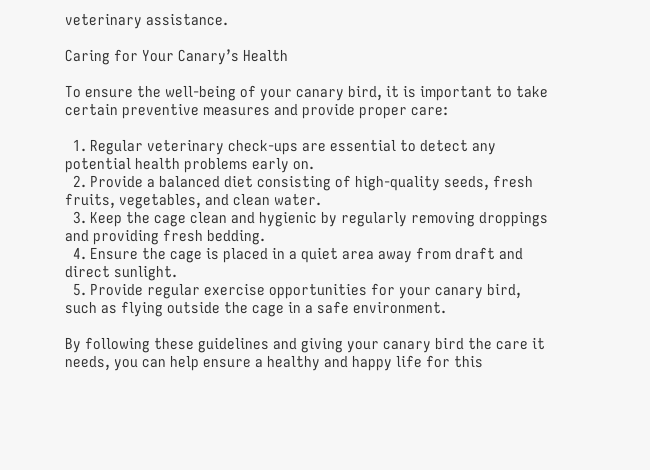veterinary assistance.

Caring for Your Canary’s Health

To ensure the well-being of your canary bird, it is important to take certain preventive measures and provide proper care:

  1. Regular veterinary check-ups are essential to detect any potential health problems early on.
  2. Provide a balanced diet consisting of high-quality seeds, fresh fruits, vegetables, and clean water.
  3. Keep the cage clean and hygienic by regularly removing droppings and providing fresh bedding.
  4. Ensure the cage is placed in a quiet area away from draft and direct sunlight.
  5. Provide regular exercise opportunities for your canary bird, such as flying outside the cage in a safe environment.

By following these guidelines and giving your canary bird the care it needs, you can help ensure a healthy and happy life for this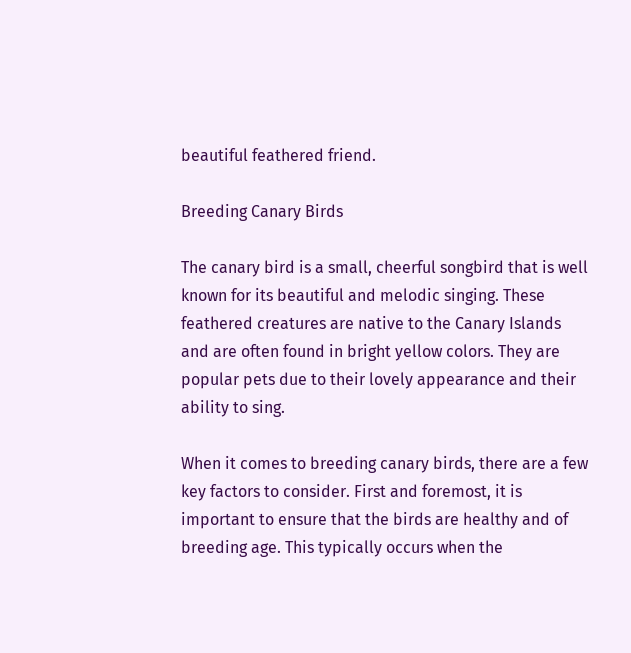beautiful feathered friend.

Breeding Canary Birds

The canary bird is a small, cheerful songbird that is well known for its beautiful and melodic singing. These feathered creatures are native to the Canary Islands and are often found in bright yellow colors. They are popular pets due to their lovely appearance and their ability to sing.

When it comes to breeding canary birds, there are a few key factors to consider. First and foremost, it is important to ensure that the birds are healthy and of breeding age. This typically occurs when the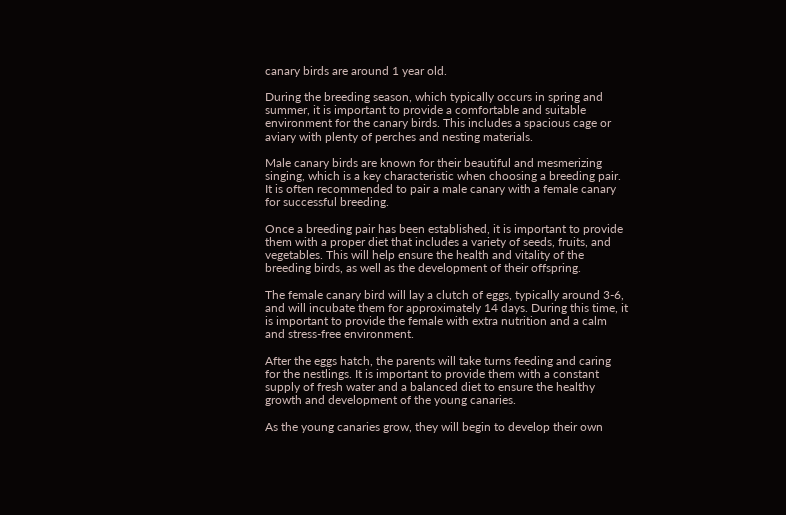canary birds are around 1 year old.

During the breeding season, which typically occurs in spring and summer, it is important to provide a comfortable and suitable environment for the canary birds. This includes a spacious cage or aviary with plenty of perches and nesting materials.

Male canary birds are known for their beautiful and mesmerizing singing, which is a key characteristic when choosing a breeding pair. It is often recommended to pair a male canary with a female canary for successful breeding.

Once a breeding pair has been established, it is important to provide them with a proper diet that includes a variety of seeds, fruits, and vegetables. This will help ensure the health and vitality of the breeding birds, as well as the development of their offspring.

The female canary bird will lay a clutch of eggs, typically around 3-6, and will incubate them for approximately 14 days. During this time, it is important to provide the female with extra nutrition and a calm and stress-free environment.

After the eggs hatch, the parents will take turns feeding and caring for the nestlings. It is important to provide them with a constant supply of fresh water and a balanced diet to ensure the healthy growth and development of the young canaries.

As the young canaries grow, they will begin to develop their own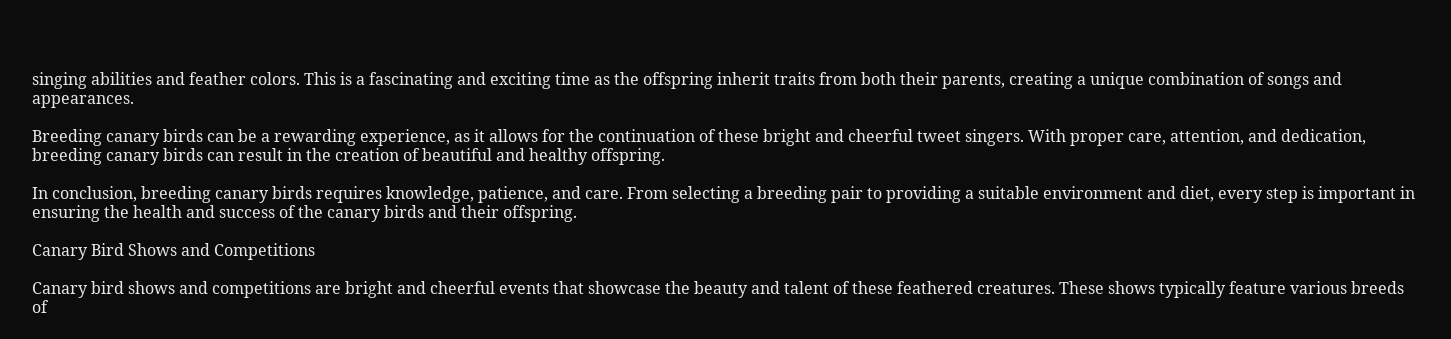singing abilities and feather colors. This is a fascinating and exciting time as the offspring inherit traits from both their parents, creating a unique combination of songs and appearances.

Breeding canary birds can be a rewarding experience, as it allows for the continuation of these bright and cheerful tweet singers. With proper care, attention, and dedication, breeding canary birds can result in the creation of beautiful and healthy offspring.

In conclusion, breeding canary birds requires knowledge, patience, and care. From selecting a breeding pair to providing a suitable environment and diet, every step is important in ensuring the health and success of the canary birds and their offspring.

Canary Bird Shows and Competitions

Canary bird shows and competitions are bright and cheerful events that showcase the beauty and talent of these feathered creatures. These shows typically feature various breeds of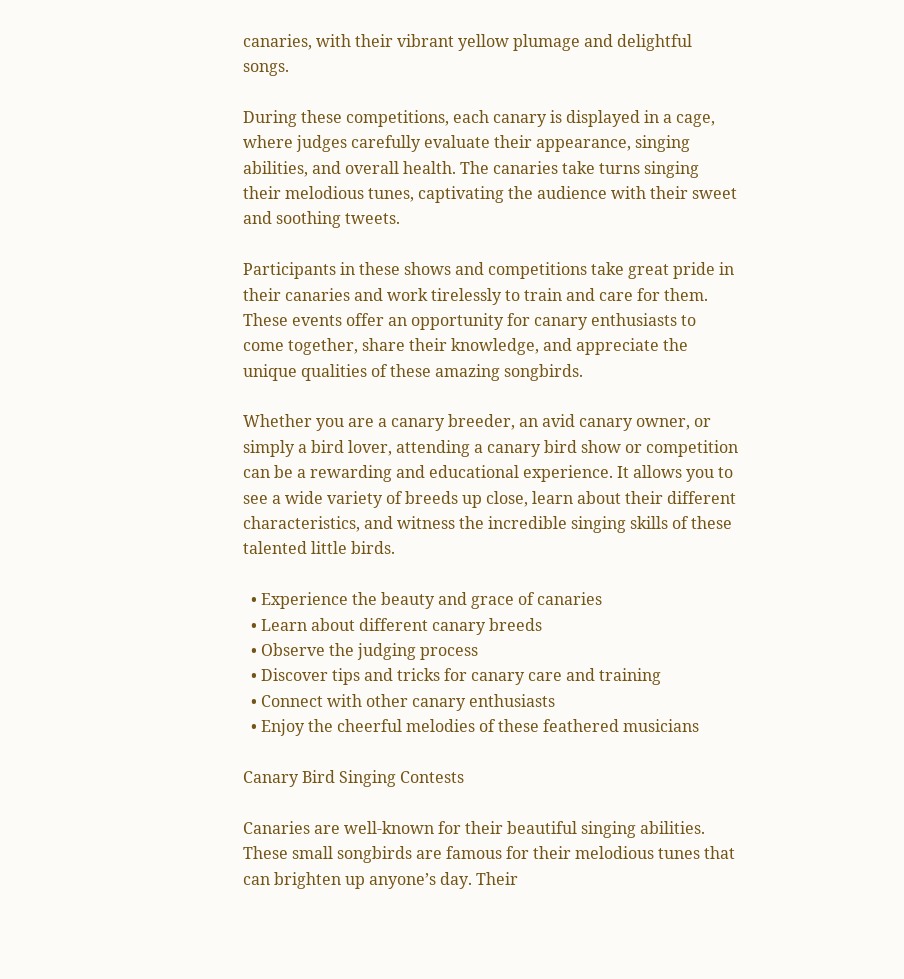canaries, with their vibrant yellow plumage and delightful songs.

During these competitions, each canary is displayed in a cage, where judges carefully evaluate their appearance, singing abilities, and overall health. The canaries take turns singing their melodious tunes, captivating the audience with their sweet and soothing tweets.

Participants in these shows and competitions take great pride in their canaries and work tirelessly to train and care for them. These events offer an opportunity for canary enthusiasts to come together, share their knowledge, and appreciate the unique qualities of these amazing songbirds.

Whether you are a canary breeder, an avid canary owner, or simply a bird lover, attending a canary bird show or competition can be a rewarding and educational experience. It allows you to see a wide variety of breeds up close, learn about their different characteristics, and witness the incredible singing skills of these talented little birds.

  • Experience the beauty and grace of canaries
  • Learn about different canary breeds
  • Observe the judging process
  • Discover tips and tricks for canary care and training
  • Connect with other canary enthusiasts
  • Enjoy the cheerful melodies of these feathered musicians

Canary Bird Singing Contests

Canaries are well-known for their beautiful singing abilities. These small songbirds are famous for their melodious tunes that can brighten up anyone’s day. Their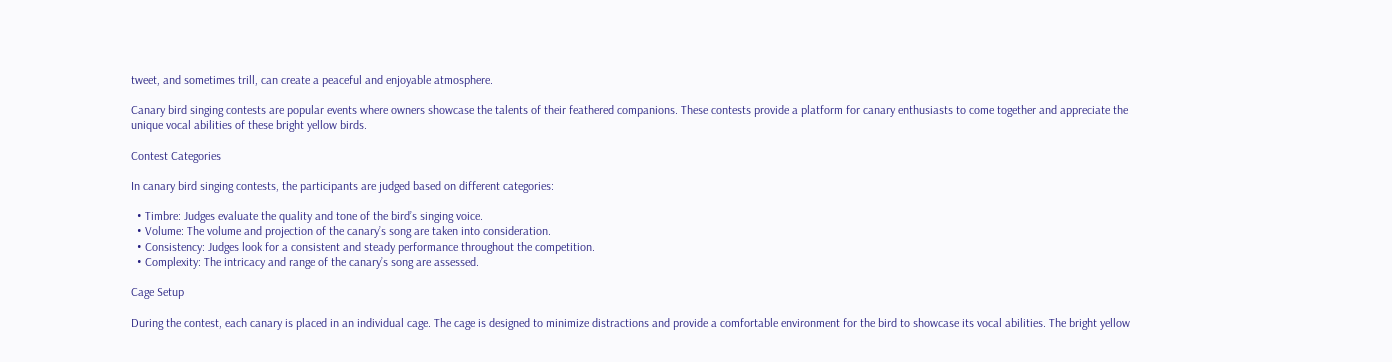tweet, and sometimes trill, can create a peaceful and enjoyable atmosphere.

Canary bird singing contests are popular events where owners showcase the talents of their feathered companions. These contests provide a platform for canary enthusiasts to come together and appreciate the unique vocal abilities of these bright yellow birds.

Contest Categories

In canary bird singing contests, the participants are judged based on different categories:

  • Timbre: Judges evaluate the quality and tone of the bird’s singing voice.
  • Volume: The volume and projection of the canary’s song are taken into consideration.
  • Consistency: Judges look for a consistent and steady performance throughout the competition.
  • Complexity: The intricacy and range of the canary’s song are assessed.

Cage Setup

During the contest, each canary is placed in an individual cage. The cage is designed to minimize distractions and provide a comfortable environment for the bird to showcase its vocal abilities. The bright yellow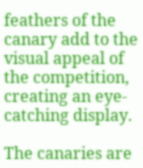feathers of the canary add to the visual appeal of the competition, creating an eye-catching display.

The canaries are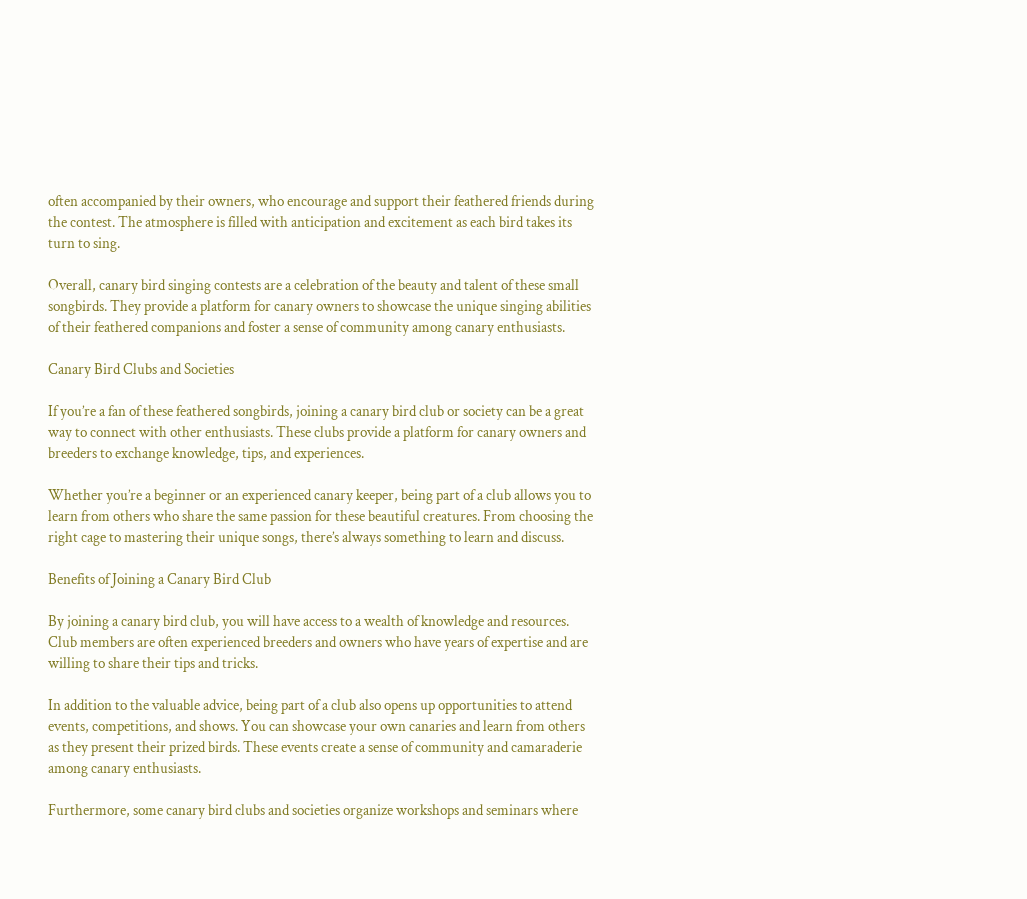often accompanied by their owners, who encourage and support their feathered friends during the contest. The atmosphere is filled with anticipation and excitement as each bird takes its turn to sing.

Overall, canary bird singing contests are a celebration of the beauty and talent of these small songbirds. They provide a platform for canary owners to showcase the unique singing abilities of their feathered companions and foster a sense of community among canary enthusiasts.

Canary Bird Clubs and Societies

If you’re a fan of these feathered songbirds, joining a canary bird club or society can be a great way to connect with other enthusiasts. These clubs provide a platform for canary owners and breeders to exchange knowledge, tips, and experiences.

Whether you’re a beginner or an experienced canary keeper, being part of a club allows you to learn from others who share the same passion for these beautiful creatures. From choosing the right cage to mastering their unique songs, there’s always something to learn and discuss.

Benefits of Joining a Canary Bird Club

By joining a canary bird club, you will have access to a wealth of knowledge and resources. Club members are often experienced breeders and owners who have years of expertise and are willing to share their tips and tricks.

In addition to the valuable advice, being part of a club also opens up opportunities to attend events, competitions, and shows. You can showcase your own canaries and learn from others as they present their prized birds. These events create a sense of community and camaraderie among canary enthusiasts.

Furthermore, some canary bird clubs and societies organize workshops and seminars where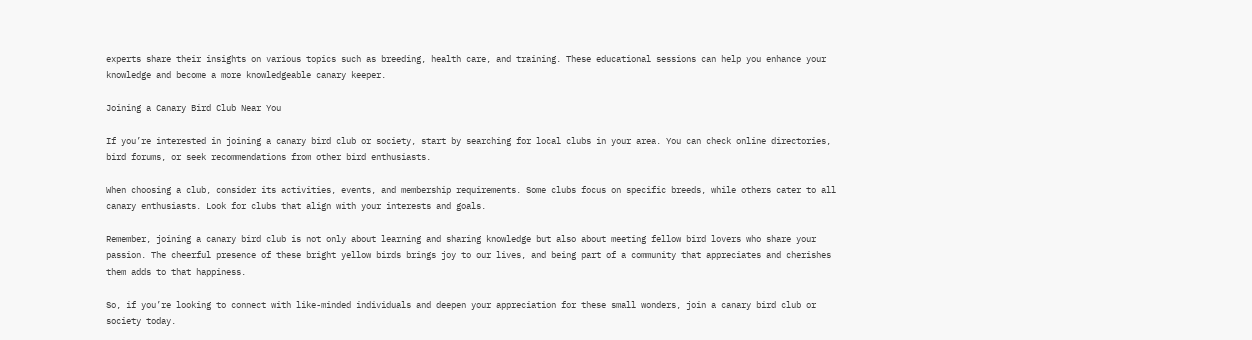experts share their insights on various topics such as breeding, health care, and training. These educational sessions can help you enhance your knowledge and become a more knowledgeable canary keeper.

Joining a Canary Bird Club Near You

If you’re interested in joining a canary bird club or society, start by searching for local clubs in your area. You can check online directories, bird forums, or seek recommendations from other bird enthusiasts.

When choosing a club, consider its activities, events, and membership requirements. Some clubs focus on specific breeds, while others cater to all canary enthusiasts. Look for clubs that align with your interests and goals.

Remember, joining a canary bird club is not only about learning and sharing knowledge but also about meeting fellow bird lovers who share your passion. The cheerful presence of these bright yellow birds brings joy to our lives, and being part of a community that appreciates and cherishes them adds to that happiness.

So, if you’re looking to connect with like-minded individuals and deepen your appreciation for these small wonders, join a canary bird club or society today.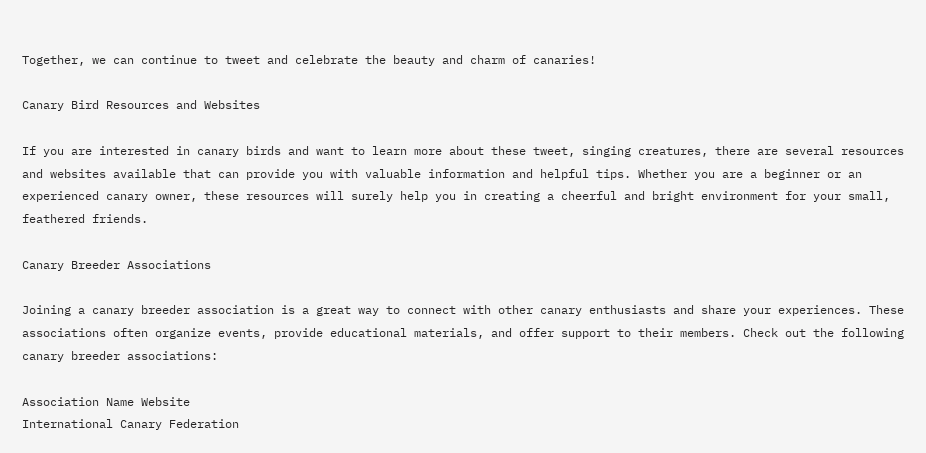Together, we can continue to tweet and celebrate the beauty and charm of canaries!

Canary Bird Resources and Websites

If you are interested in canary birds and want to learn more about these tweet, singing creatures, there are several resources and websites available that can provide you with valuable information and helpful tips. Whether you are a beginner or an experienced canary owner, these resources will surely help you in creating a cheerful and bright environment for your small, feathered friends.

Canary Breeder Associations

Joining a canary breeder association is a great way to connect with other canary enthusiasts and share your experiences. These associations often organize events, provide educational materials, and offer support to their members. Check out the following canary breeder associations:

Association Name Website
International Canary Federation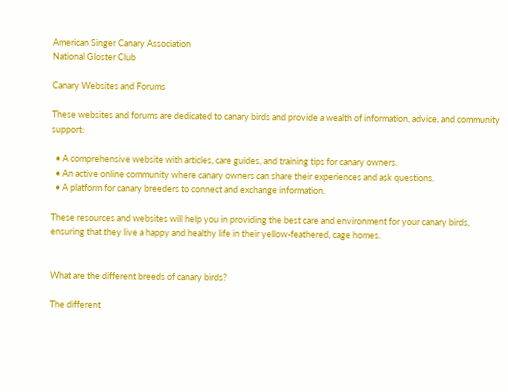American Singer Canary Association
National Gloster Club

Canary Websites and Forums

These websites and forums are dedicated to canary birds and provide a wealth of information, advice, and community support:

  • A comprehensive website with articles, care guides, and training tips for canary owners.
  • An active online community where canary owners can share their experiences and ask questions.
  • A platform for canary breeders to connect and exchange information.

These resources and websites will help you in providing the best care and environment for your canary birds, ensuring that they live a happy and healthy life in their yellow-feathered, cage homes.


What are the different breeds of canary birds?

The different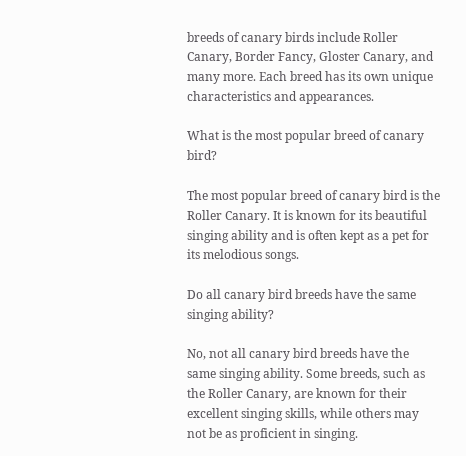breeds of canary birds include Roller Canary, Border Fancy, Gloster Canary, and many more. Each breed has its own unique characteristics and appearances.

What is the most popular breed of canary bird?

The most popular breed of canary bird is the Roller Canary. It is known for its beautiful singing ability and is often kept as a pet for its melodious songs.

Do all canary bird breeds have the same singing ability?

No, not all canary bird breeds have the same singing ability. Some breeds, such as the Roller Canary, are known for their excellent singing skills, while others may not be as proficient in singing.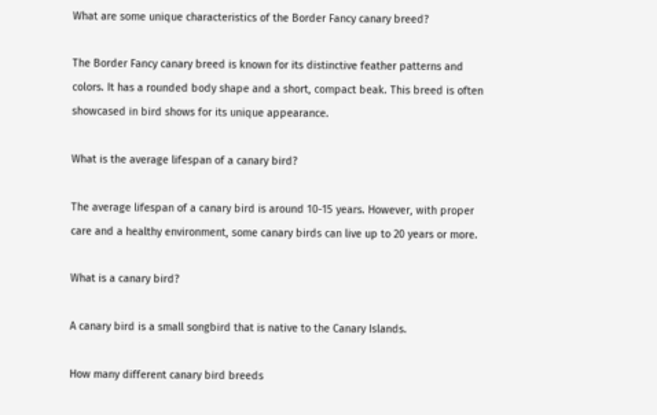What are some unique characteristics of the Border Fancy canary breed?

The Border Fancy canary breed is known for its distinctive feather patterns and colors. It has a rounded body shape and a short, compact beak. This breed is often showcased in bird shows for its unique appearance.

What is the average lifespan of a canary bird?

The average lifespan of a canary bird is around 10-15 years. However, with proper care and a healthy environment, some canary birds can live up to 20 years or more.

What is a canary bird?

A canary bird is a small songbird that is native to the Canary Islands.

How many different canary bird breeds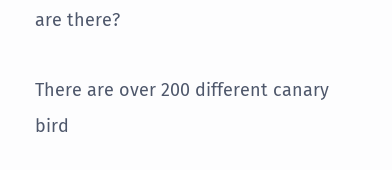are there?

There are over 200 different canary bird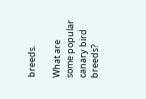breeds.

What are some popular canary bird breeds?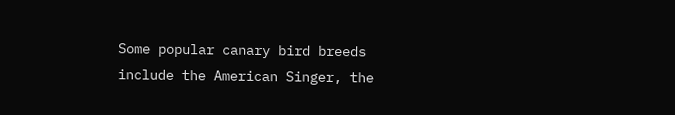Some popular canary bird breeds include the American Singer, the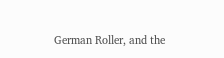German Roller, and the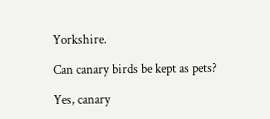Yorkshire.

Can canary birds be kept as pets?

Yes, canary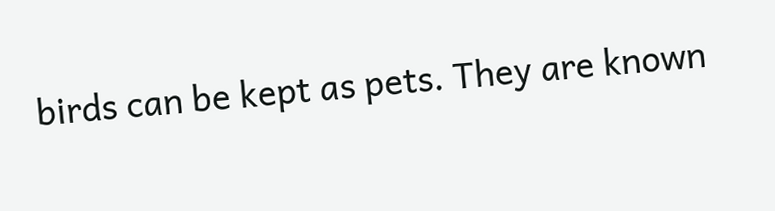birds can be kept as pets. They are known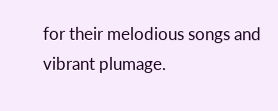for their melodious songs and vibrant plumage.